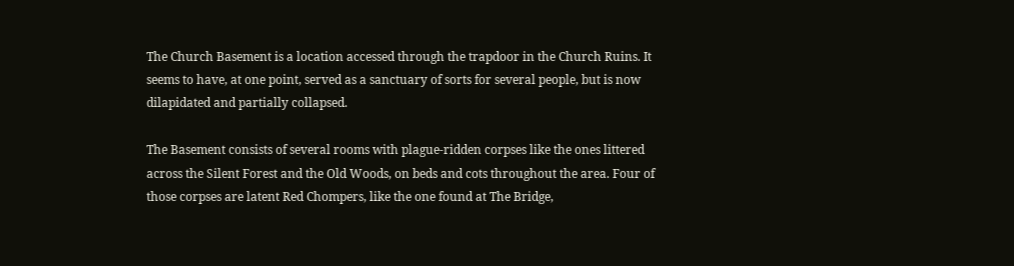The Church Basement is a location accessed through the trapdoor in the Church Ruins. It seems to have, at one point, served as a sanctuary of sorts for several people, but is now dilapidated and partially collapsed.

The Basement consists of several rooms with plague-ridden corpses like the ones littered across the Silent Forest and the Old Woods, on beds and cots throughout the area. Four of those corpses are latent Red Chompers, like the one found at The Bridge,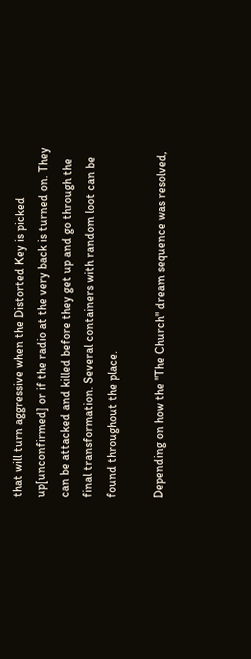that will turn aggressive when the Distorted Key is picked up[unconfirmed] or if the radio at the very back is turned on. They can be attacked and killed before they get up and go through the final transformation. Several containers with random loot can be found throughout the place.

Depending on how the "The Church" dream sequence was resolved,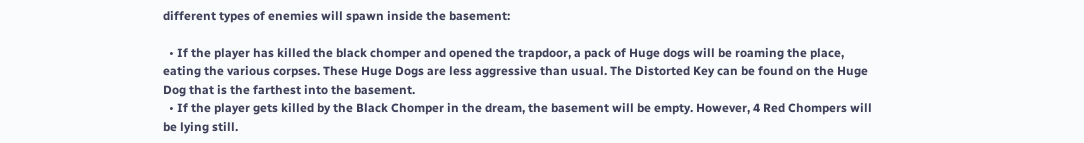different types of enemies will spawn inside the basement:

  • If the player has killed the black chomper and opened the trapdoor, a pack of Huge dogs will be roaming the place, eating the various corpses. These Huge Dogs are less aggressive than usual. The Distorted Key can be found on the Huge Dog that is the farthest into the basement.
  • If the player gets killed by the Black Chomper in the dream, the basement will be empty. However, 4 Red Chompers will be lying still.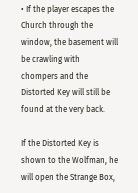• If the player escapes the Church through the window, the basement will be crawling with chompers and the Distorted Key will still be found at the very back.

If the Distorted Key is shown to the Wolfman, he will open the Strange Box,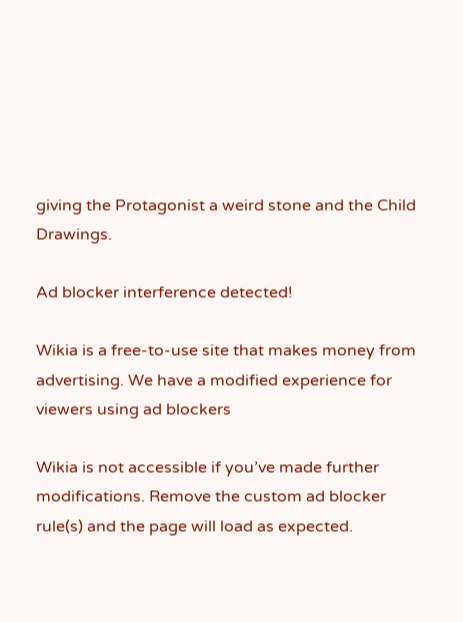giving the Protagonist a weird stone and the Child Drawings.

Ad blocker interference detected!

Wikia is a free-to-use site that makes money from advertising. We have a modified experience for viewers using ad blockers

Wikia is not accessible if you’ve made further modifications. Remove the custom ad blocker rule(s) and the page will load as expected.